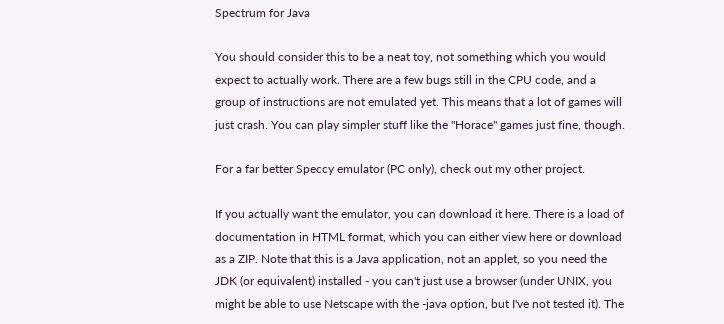Spectrum for Java

You should consider this to be a neat toy, not something which you would expect to actually work. There are a few bugs still in the CPU code, and a group of instructions are not emulated yet. This means that a lot of games will just crash. You can play simpler stuff like the "Horace" games just fine, though.

For a far better Speccy emulator (PC only), check out my other project.

If you actually want the emulator, you can download it here. There is a load of documentation in HTML format, which you can either view here or download as a ZIP. Note that this is a Java application, not an applet, so you need the JDK (or equivalent) installed - you can't just use a browser (under UNIX, you might be able to use Netscape with the -java option, but I've not tested it). The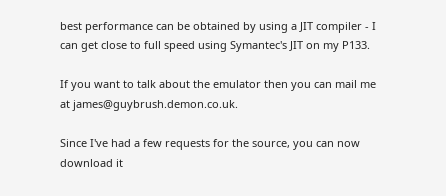best performance can be obtained by using a JIT compiler - I can get close to full speed using Symantec's JIT on my P133.

If you want to talk about the emulator then you can mail me at james@guybrush.demon.co.uk.

Since I've had a few requests for the source, you can now download it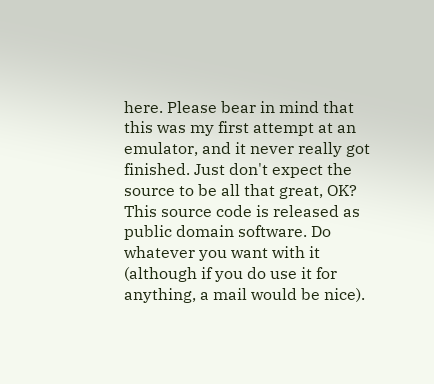here. Please bear in mind that this was my first attempt at an emulator, and it never really got finished. Just don't expect the source to be all that great, OK? This source code is released as public domain software. Do whatever you want with it (although if you do use it for anything, a mail would be nice).